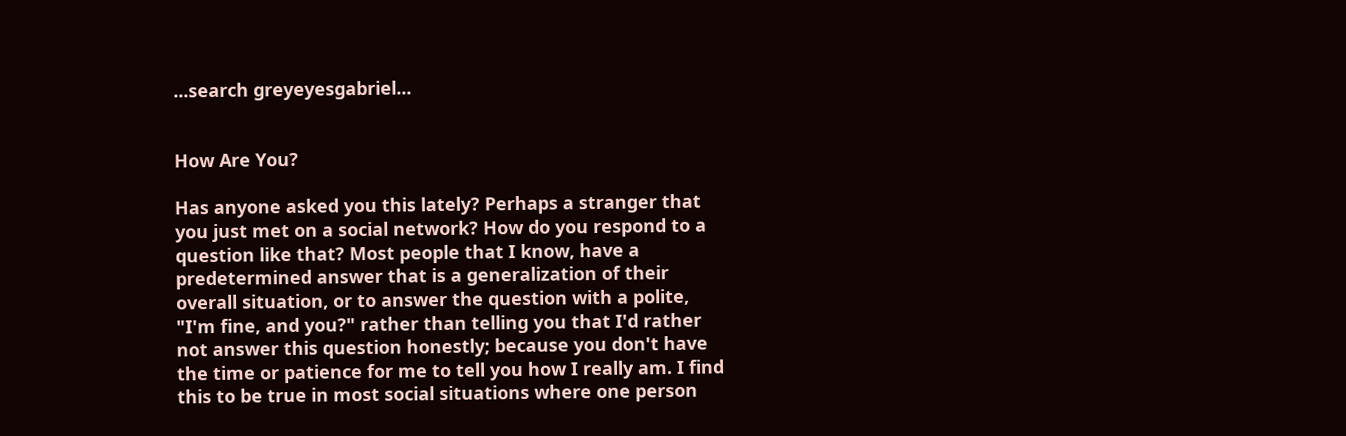...search greyeyesgabriel...


How Are You?

Has anyone asked you this lately? Perhaps a stranger that you just met on a social network? How do you respond to a question like that? Most people that I know, have a predetermined answer that is a generalization of their overall situation, or to answer the question with a polite, "I'm fine, and you?" rather than telling you that I'd rather not answer this question honestly; because you don't have the time or patience for me to tell you how I really am. I find this to be true in most social situations where one person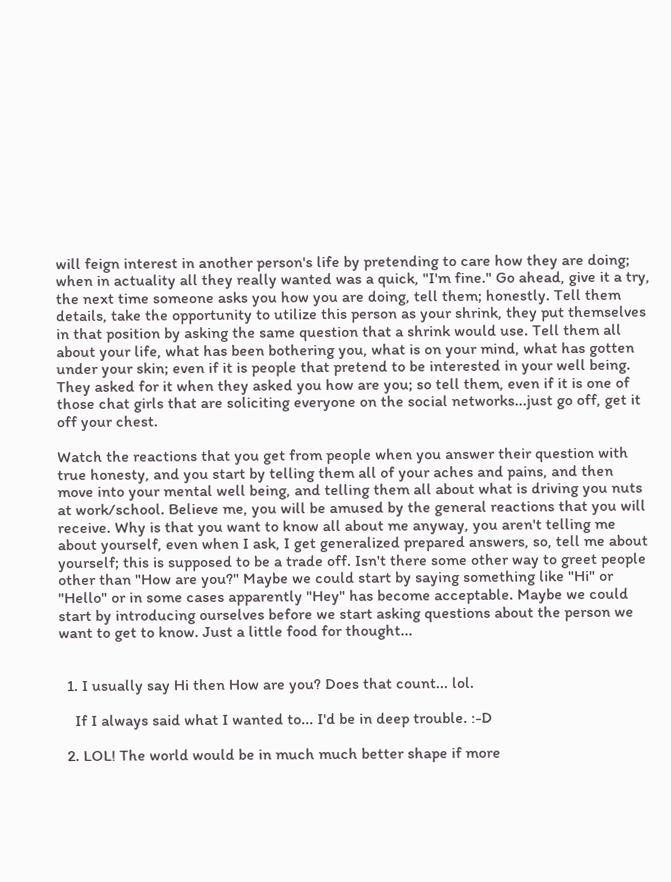will feign interest in another person's life by pretending to care how they are doing; when in actuality all they really wanted was a quick, "I'm fine." Go ahead, give it a try, the next time someone asks you how you are doing, tell them; honestly. Tell them details, take the opportunity to utilize this person as your shrink, they put themselves in that position by asking the same question that a shrink would use. Tell them all about your life, what has been bothering you, what is on your mind, what has gotten under your skin; even if it is people that pretend to be interested in your well being. They asked for it when they asked you how are you; so tell them, even if it is one of those chat girls that are soliciting everyone on the social networks...just go off, get it off your chest.

Watch the reactions that you get from people when you answer their question with true honesty, and you start by telling them all of your aches and pains, and then move into your mental well being, and telling them all about what is driving you nuts at work/school. Believe me, you will be amused by the general reactions that you will receive. Why is that you want to know all about me anyway, you aren't telling me about yourself, even when I ask, I get generalized prepared answers, so, tell me about yourself; this is supposed to be a trade off. Isn't there some other way to greet people other than "How are you?" Maybe we could start by saying something like "Hi" or "Hello" or in some cases apparently "Hey" has become acceptable. Maybe we could start by introducing ourselves before we start asking questions about the person we want to get to know. Just a little food for thought...


  1. I usually say Hi then How are you? Does that count... lol.

    If I always said what I wanted to... I'd be in deep trouble. :-D

  2. LOL! The world would be in much much better shape if more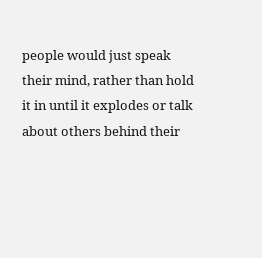people would just speak their mind, rather than hold it in until it explodes or talk about others behind their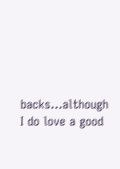backs...although I do love a good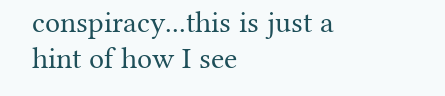conspiracy...this is just a hint of how I see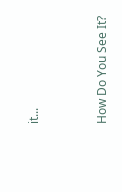it...


How Do You See It?